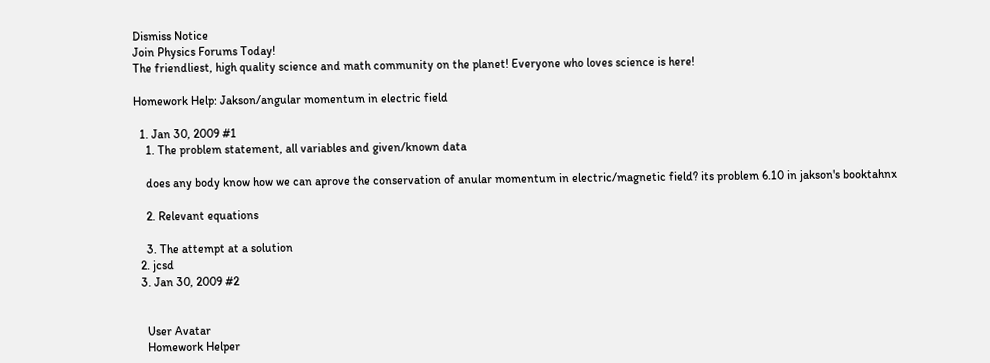Dismiss Notice
Join Physics Forums Today!
The friendliest, high quality science and math community on the planet! Everyone who loves science is here!

Homework Help: Jakson/angular momentum in electric field

  1. Jan 30, 2009 #1
    1. The problem statement, all variables and given/known data

    does any body know how we can aprove the conservation of anular momentum in electric/magnetic field? its problem 6.10 in jakson's booktahnx

    2. Relevant equations

    3. The attempt at a solution
  2. jcsd
  3. Jan 30, 2009 #2


    User Avatar
    Homework Helper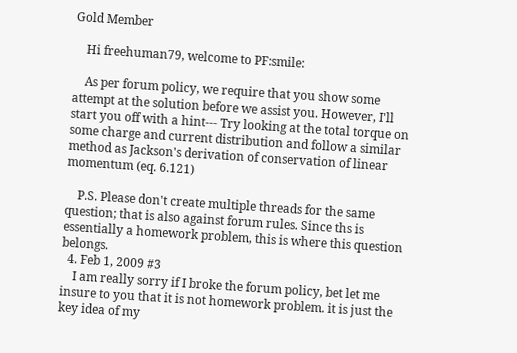Gold Member

    Hi freehuman79, welcome to PF:smile:

    As per forum policy, we require that you show some attempt at the solution before we assist you. However, I'll start you off with a hint--- Try looking at the total torque on some charge and current distribution and follow a similar method as Jackson's derivation of conservation of linear momentum (eq. 6.121)

    P.S. Please don't create multiple threads for the same question; that is also against forum rules. Since ths is essentially a homework problem, this is where this question belongs.
  4. Feb 1, 2009 #3
    I am really sorry if I broke the forum policy, bet let me insure to you that it is not homework problem. it is just the key idea of my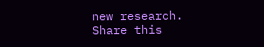new research.
Share this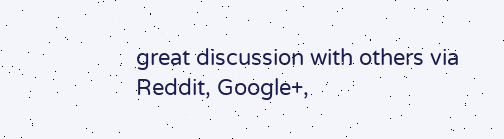great discussion with others via Reddit, Google+,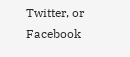Twitter, or Facebook